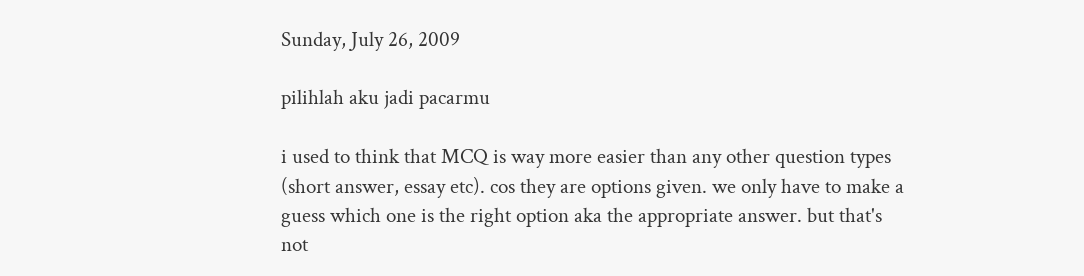Sunday, July 26, 2009

pilihlah aku jadi pacarmu

i used to think that MCQ is way more easier than any other question types (short answer, essay etc). cos they are options given. we only have to make a guess which one is the right option aka the appropriate answer. but that's not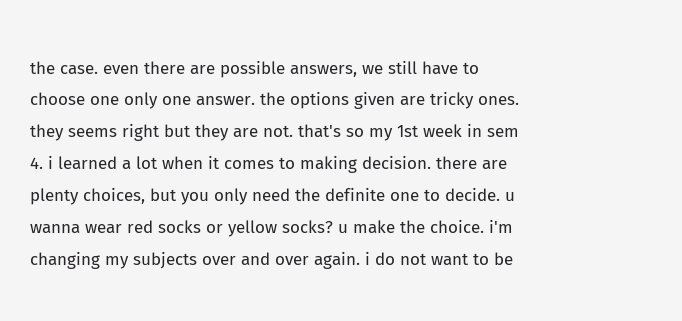the case. even there are possible answers, we still have to choose one only one answer. the options given are tricky ones. they seems right but they are not. that's so my 1st week in sem 4. i learned a lot when it comes to making decision. there are plenty choices, but you only need the definite one to decide. u wanna wear red socks or yellow socks? u make the choice. i'm changing my subjects over and over again. i do not want to be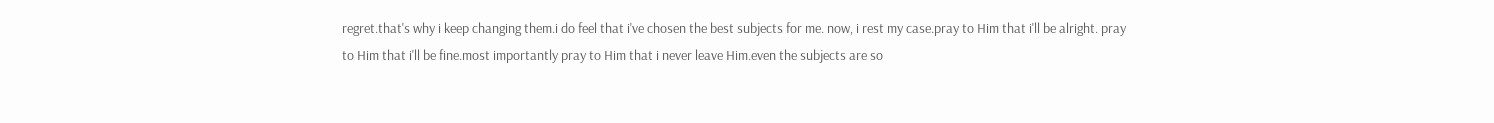regret.that's why i keep changing them.i do feel that i've chosen the best subjects for me. now, i rest my case.pray to Him that i'll be alright. pray to Him that i'll be fine.most importantly pray to Him that i never leave Him.even the subjects are so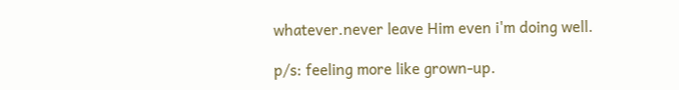whatever.never leave Him even i'm doing well.

p/s: feeling more like grown-up.